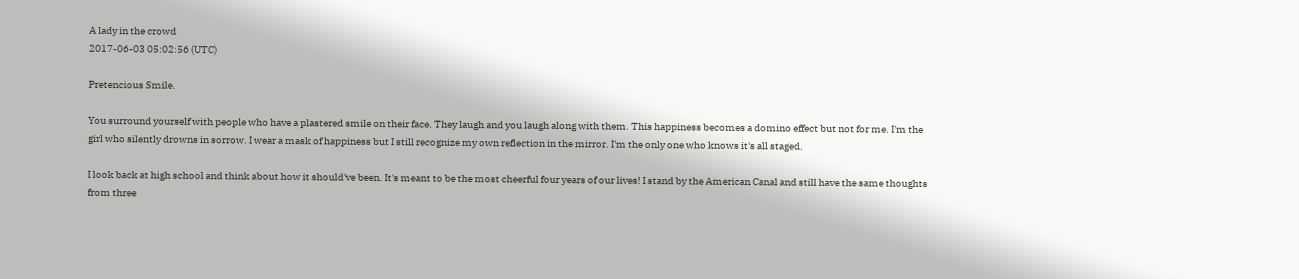A lady in the crowd
2017-06-03 05:02:56 (UTC)

Pretencious Smile.

You surround yourself with people who have a plastered smile on their face. They laugh and you laugh along with them. This happiness becomes a domino effect but not for me. I'm the girl who silently drowns in sorrow. I wear a mask of happiness but I still recognize my own reflection in the mirror. I'm the only one who knows it's all staged.

I look back at high school and think about how it should've been. It's meant to be the most cheerful four years of our lives! I stand by the American Canal and still have the same thoughts from three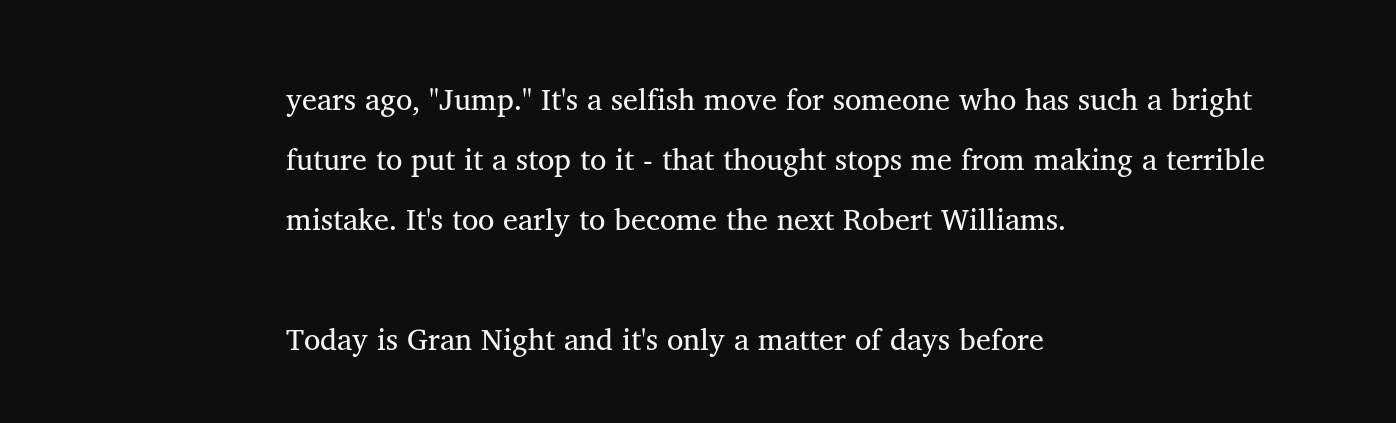years ago, "Jump." It's a selfish move for someone who has such a bright future to put it a stop to it - that thought stops me from making a terrible mistake. It's too early to become the next Robert Williams.

Today is Gran Night and it's only a matter of days before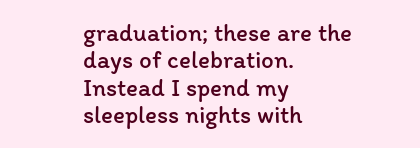graduation; these are the days of celebration. Instead I spend my sleepless nights with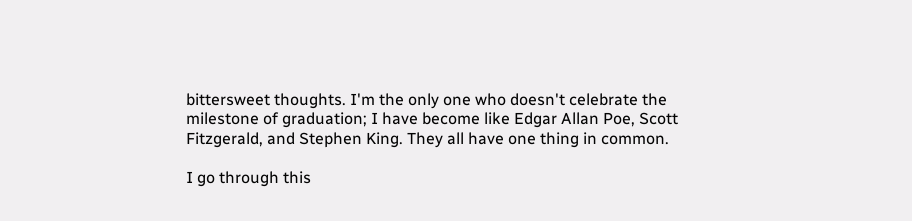bittersweet thoughts. I'm the only one who doesn't celebrate the milestone of graduation; I have become like Edgar Allan Poe, Scott Fitzgerald, and Stephen King. They all have one thing in common.

I go through this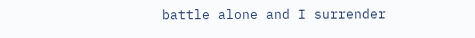battle alone and I surrender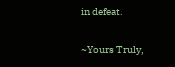in defeat.

~Yours Truly,